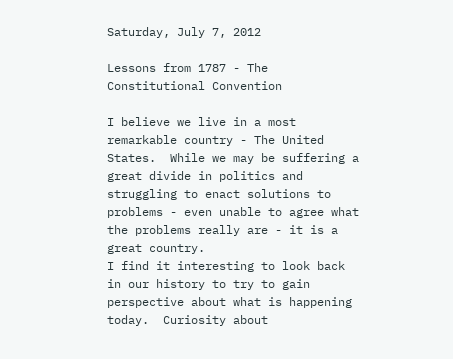Saturday, July 7, 2012

Lessons from 1787 - The Constitutional Convention

I believe we live in a most remarkable country - The United States.  While we may be suffering a great divide in politics and struggling to enact solutions to problems - even unable to agree what the problems really are - it is a great country.
I find it interesting to look back in our history to try to gain perspective about what is happening today.  Curiosity about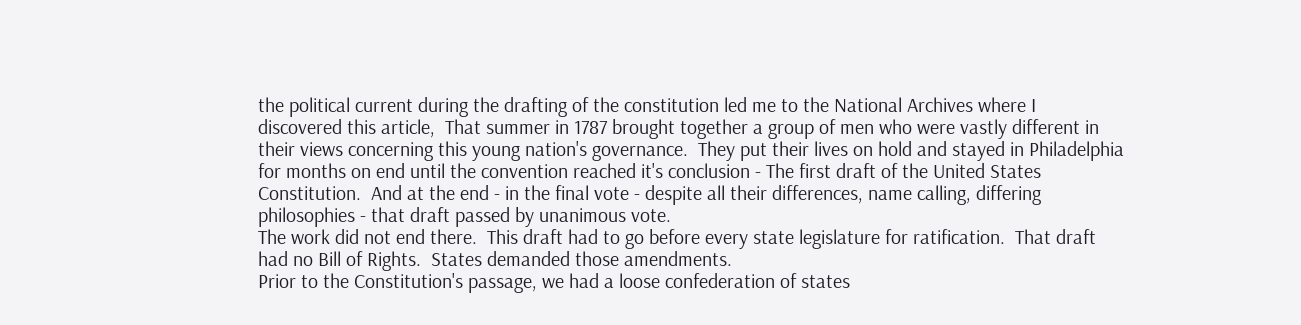the political current during the drafting of the constitution led me to the National Archives where I discovered this article,  That summer in 1787 brought together a group of men who were vastly different in their views concerning this young nation's governance.  They put their lives on hold and stayed in Philadelphia for months on end until the convention reached it's conclusion - The first draft of the United States Constitution.  And at the end - in the final vote - despite all their differences, name calling, differing philosophies - that draft passed by unanimous vote.
The work did not end there.  This draft had to go before every state legislature for ratification.  That draft had no Bill of Rights.  States demanded those amendments.
Prior to the Constitution's passage, we had a loose confederation of states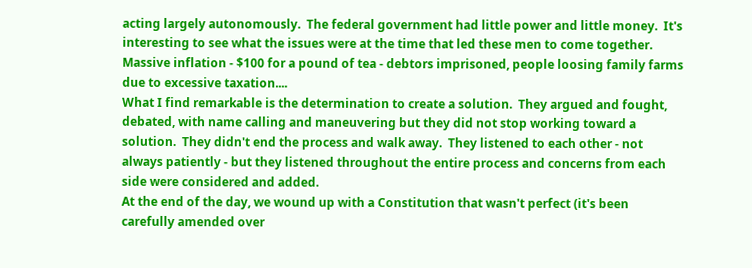acting largely autonomously.  The federal government had little power and little money.  It's interesting to see what the issues were at the time that led these men to come together.  Massive inflation - $100 for a pound of tea - debtors imprisoned, people loosing family farms due to excessive taxation....
What I find remarkable is the determination to create a solution.  They argued and fought, debated, with name calling and maneuvering but they did not stop working toward a solution.  They didn't end the process and walk away.  They listened to each other - not always patiently - but they listened throughout the entire process and concerns from each side were considered and added.
At the end of the day, we wound up with a Constitution that wasn't perfect (it's been carefully amended over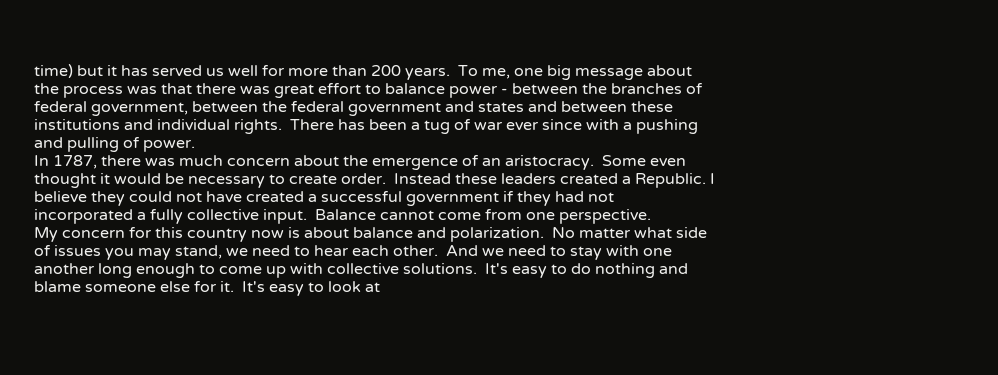time) but it has served us well for more than 200 years.  To me, one big message about the process was that there was great effort to balance power - between the branches of federal government, between the federal government and states and between these institutions and individual rights.  There has been a tug of war ever since with a pushing and pulling of power.
In 1787, there was much concern about the emergence of an aristocracy.  Some even thought it would be necessary to create order.  Instead these leaders created a Republic. I believe they could not have created a successful government if they had not incorporated a fully collective input.  Balance cannot come from one perspective.
My concern for this country now is about balance and polarization.  No matter what side of issues you may stand, we need to hear each other.  And we need to stay with one another long enough to come up with collective solutions.  It's easy to do nothing and blame someone else for it.  It's easy to look at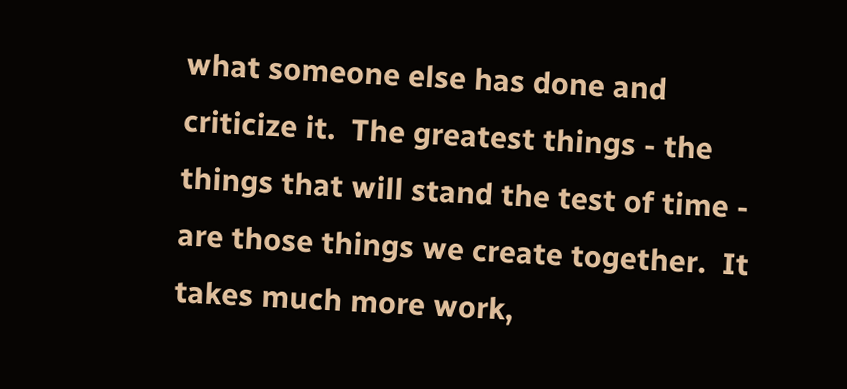what someone else has done and criticize it.  The greatest things - the things that will stand the test of time - are those things we create together.  It takes much more work,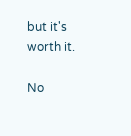but it's worth it.

No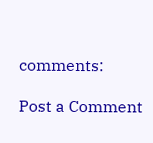comments:

Post a Comment